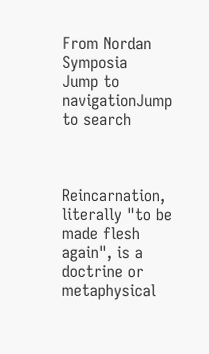From Nordan Symposia
Jump to navigationJump to search



Reincarnation, literally "to be made flesh again", is a doctrine or metaphysical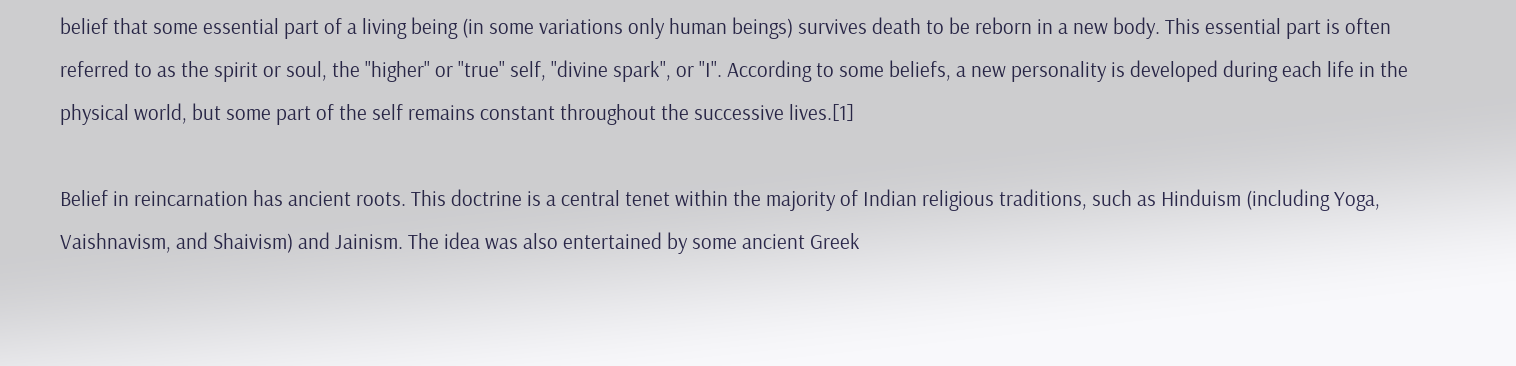belief that some essential part of a living being (in some variations only human beings) survives death to be reborn in a new body. This essential part is often referred to as the spirit or soul, the "higher" or "true" self, "divine spark", or "I". According to some beliefs, a new personality is developed during each life in the physical world, but some part of the self remains constant throughout the successive lives.[1]

Belief in reincarnation has ancient roots. This doctrine is a central tenet within the majority of Indian religious traditions, such as Hinduism (including Yoga, Vaishnavism, and Shaivism) and Jainism. The idea was also entertained by some ancient Greek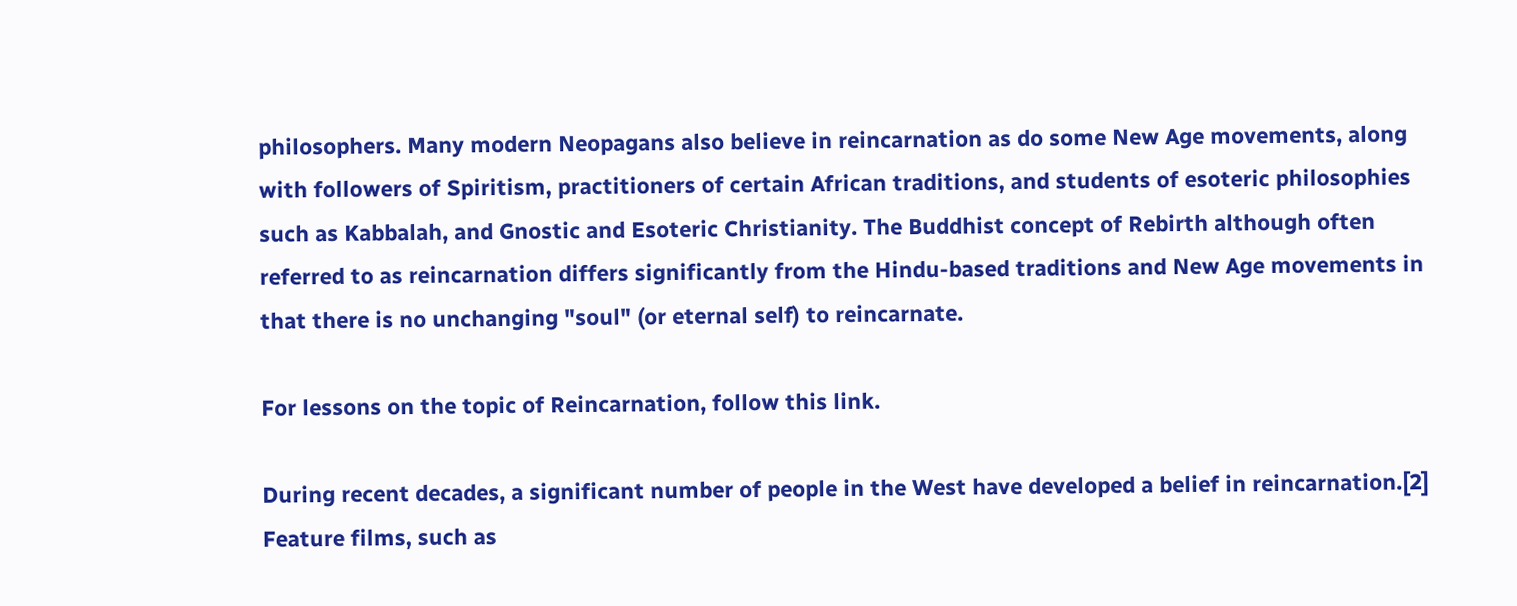philosophers. Many modern Neopagans also believe in reincarnation as do some New Age movements, along with followers of Spiritism, practitioners of certain African traditions, and students of esoteric philosophies such as Kabbalah, and Gnostic and Esoteric Christianity. The Buddhist concept of Rebirth although often referred to as reincarnation differs significantly from the Hindu-based traditions and New Age movements in that there is no unchanging "soul" (or eternal self) to reincarnate.

For lessons on the topic of Reincarnation, follow this link.

During recent decades, a significant number of people in the West have developed a belief in reincarnation.[2] Feature films, such as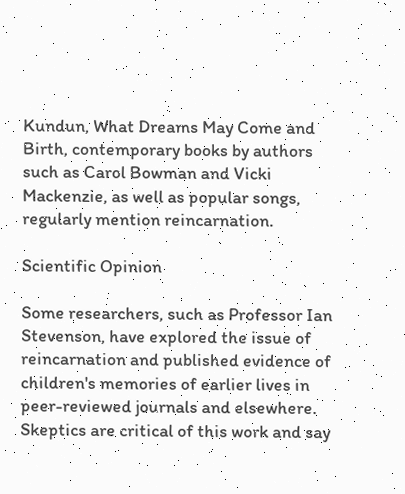Kundun, What Dreams May Come and Birth, contemporary books by authors such as Carol Bowman and Vicki Mackenzie, as well as popular songs, regularly mention reincarnation.

Scientific Opinion

Some researchers, such as Professor Ian Stevenson, have explored the issue of reincarnation and published evidence of children's memories of earlier lives in peer-reviewed journals and elsewhere. Skeptics are critical of this work and say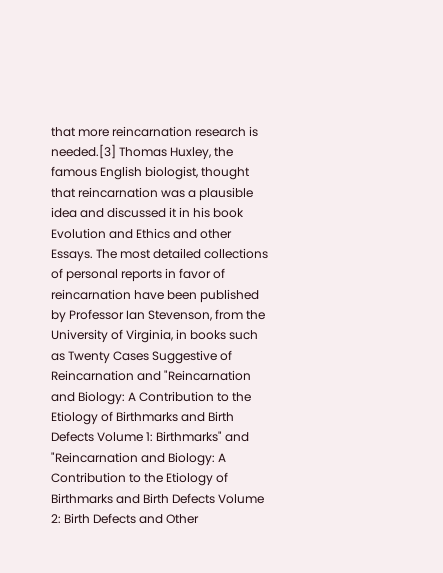that more reincarnation research is needed.[3] Thomas Huxley, the famous English biologist, thought that reincarnation was a plausible idea and discussed it in his book Evolution and Ethics and other Essays. The most detailed collections of personal reports in favor of reincarnation have been published by Professor Ian Stevenson, from the University of Virginia, in books such as Twenty Cases Suggestive of Reincarnation and "Reincarnation and Biology: A Contribution to the Etiology of Birthmarks and Birth Defects Volume 1: Birthmarks" and "Reincarnation and Biology: A Contribution to the Etiology of Birthmarks and Birth Defects Volume 2: Birth Defects and Other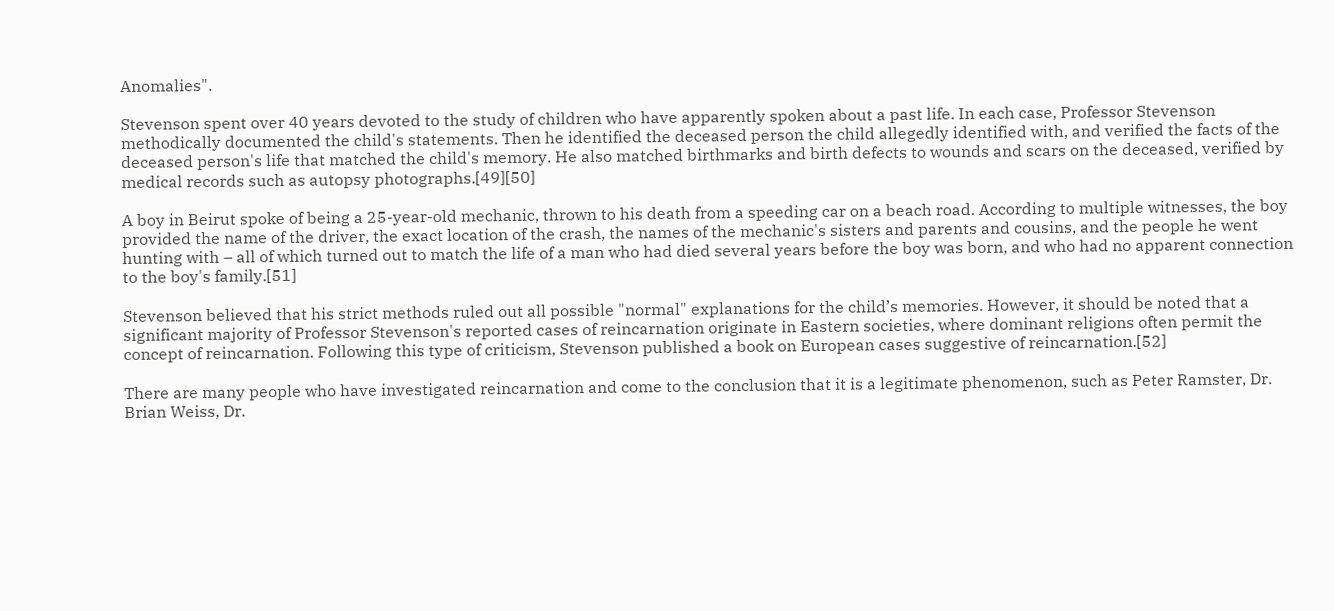Anomalies".

Stevenson spent over 40 years devoted to the study of children who have apparently spoken about a past life. In each case, Professor Stevenson methodically documented the child's statements. Then he identified the deceased person the child allegedly identified with, and verified the facts of the deceased person's life that matched the child's memory. He also matched birthmarks and birth defects to wounds and scars on the deceased, verified by medical records such as autopsy photographs.[49][50]

A boy in Beirut spoke of being a 25-year-old mechanic, thrown to his death from a speeding car on a beach road. According to multiple witnesses, the boy provided the name of the driver, the exact location of the crash, the names of the mechanic's sisters and parents and cousins, and the people he went hunting with – all of which turned out to match the life of a man who had died several years before the boy was born, and who had no apparent connection to the boy's family.[51]

Stevenson believed that his strict methods ruled out all possible "normal" explanations for the child’s memories. However, it should be noted that a significant majority of Professor Stevenson's reported cases of reincarnation originate in Eastern societies, where dominant religions often permit the concept of reincarnation. Following this type of criticism, Stevenson published a book on European cases suggestive of reincarnation.[52]

There are many people who have investigated reincarnation and come to the conclusion that it is a legitimate phenomenon, such as Peter Ramster, Dr. Brian Weiss, Dr.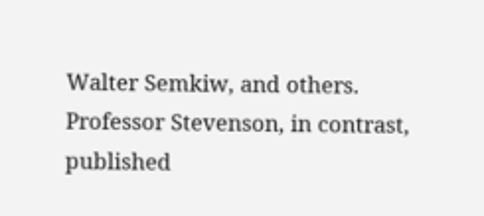Walter Semkiw, and others. Professor Stevenson, in contrast, published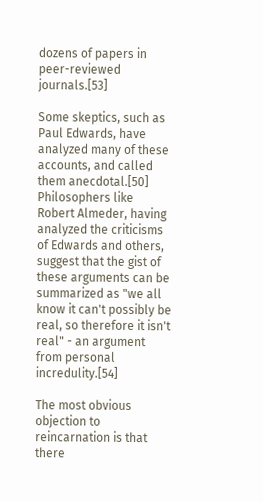dozens of papers in peer-reviewed journals.[53]

Some skeptics, such as Paul Edwards, have analyzed many of these accounts, and called them anecdotal.[50] Philosophers like Robert Almeder, having analyzed the criticisms of Edwards and others, suggest that the gist of these arguments can be summarized as "we all know it can't possibly be real, so therefore it isn't real" - an argument from personal incredulity.[54]

The most obvious objection to reincarnation is that there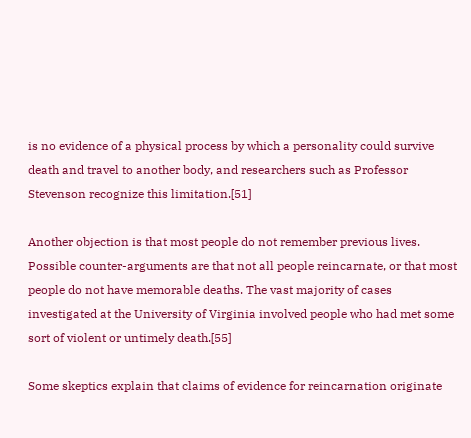is no evidence of a physical process by which a personality could survive death and travel to another body, and researchers such as Professor Stevenson recognize this limitation.[51]

Another objection is that most people do not remember previous lives. Possible counter-arguments are that not all people reincarnate, or that most people do not have memorable deaths. The vast majority of cases investigated at the University of Virginia involved people who had met some sort of violent or untimely death.[55]

Some skeptics explain that claims of evidence for reincarnation originate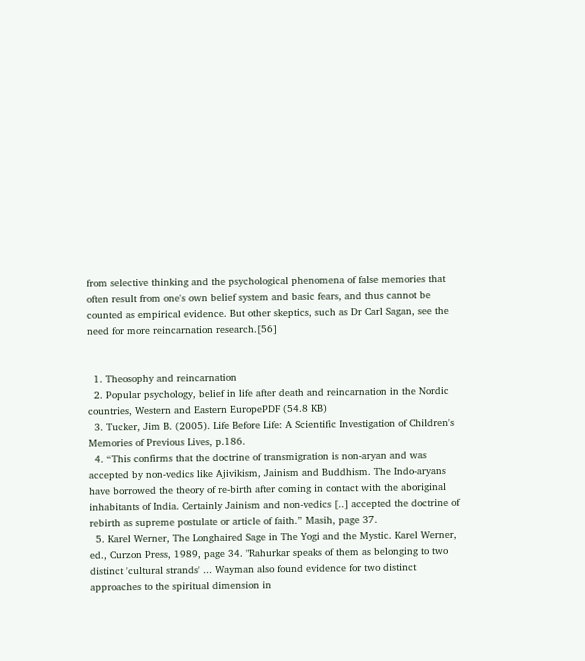from selective thinking and the psychological phenomena of false memories that often result from one's own belief system and basic fears, and thus cannot be counted as empirical evidence. But other skeptics, such as Dr Carl Sagan, see the need for more reincarnation research.[56]


  1. Theosophy and reincarnation
  2. Popular psychology, belief in life after death and reincarnation in the Nordic countries, Western and Eastern EuropePDF (54.8 KB)
  3. Tucker, Jim B. (2005). Life Before Life: A Scientific Investigation of Children's Memories of Previous Lives, p.186.
  4. “This confirms that the doctrine of transmigration is non-aryan and was accepted by non-vedics like Ajivikism, Jainism and Buddhism. The Indo-aryans have borrowed the theory of re-birth after coming in contact with the aboriginal inhabitants of India. Certainly Jainism and non-vedics [..] accepted the doctrine of rebirth as supreme postulate or article of faith.” Masih, page 37.
  5. Karel Werner, The Longhaired Sage in The Yogi and the Mystic. Karel Werner, ed., Curzon Press, 1989, page 34. "Rahurkar speaks of them as belonging to two distinct 'cultural strands' ... Wayman also found evidence for two distinct approaches to the spiritual dimension in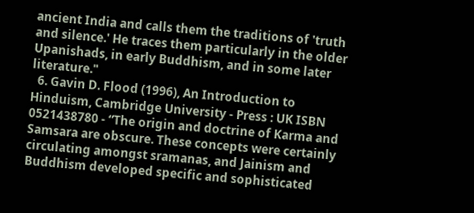ancient India and calls them the traditions of 'truth and silence.' He traces them particularly in the older Upanishads, in early Buddhism, and in some later literature."
  6. Gavin D. Flood (1996), An Introduction to Hinduism, Cambridge University - Press : UK ISBN 0521438780 - “The origin and doctrine of Karma and Samsara are obscure. These concepts were certainly circulating amongst sramanas, and Jainism and Buddhism developed specific and sophisticated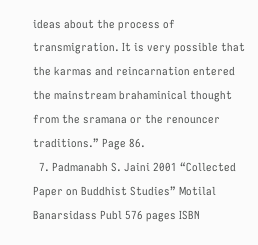ideas about the process of transmigration. It is very possible that the karmas and reincarnation entered the mainstream brahaminical thought from the sramana or the renouncer traditions.” Page 86.
  7. Padmanabh S. Jaini 2001 “Collected Paper on Buddhist Studies” Motilal Banarsidass Publ 576 pages ISBN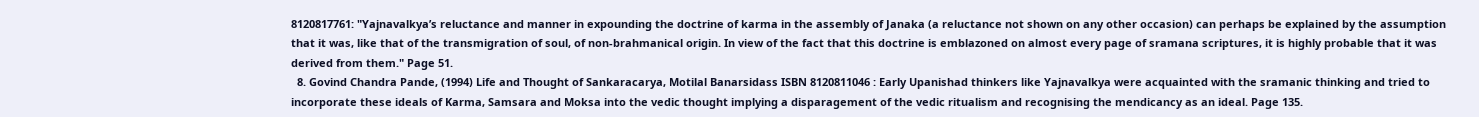8120817761: "Yajnavalkya’s reluctance and manner in expounding the doctrine of karma in the assembly of Janaka (a reluctance not shown on any other occasion) can perhaps be explained by the assumption that it was, like that of the transmigration of soul, of non-brahmanical origin. In view of the fact that this doctrine is emblazoned on almost every page of sramana scriptures, it is highly probable that it was derived from them." Page 51.
  8. Govind Chandra Pande, (1994) Life and Thought of Sankaracarya, Motilal Banarsidass ISBN 8120811046 : Early Upanishad thinkers like Yajnavalkya were acquainted with the sramanic thinking and tried to incorporate these ideals of Karma, Samsara and Moksa into the vedic thought implying a disparagement of the vedic ritualism and recognising the mendicancy as an ideal. Page 135.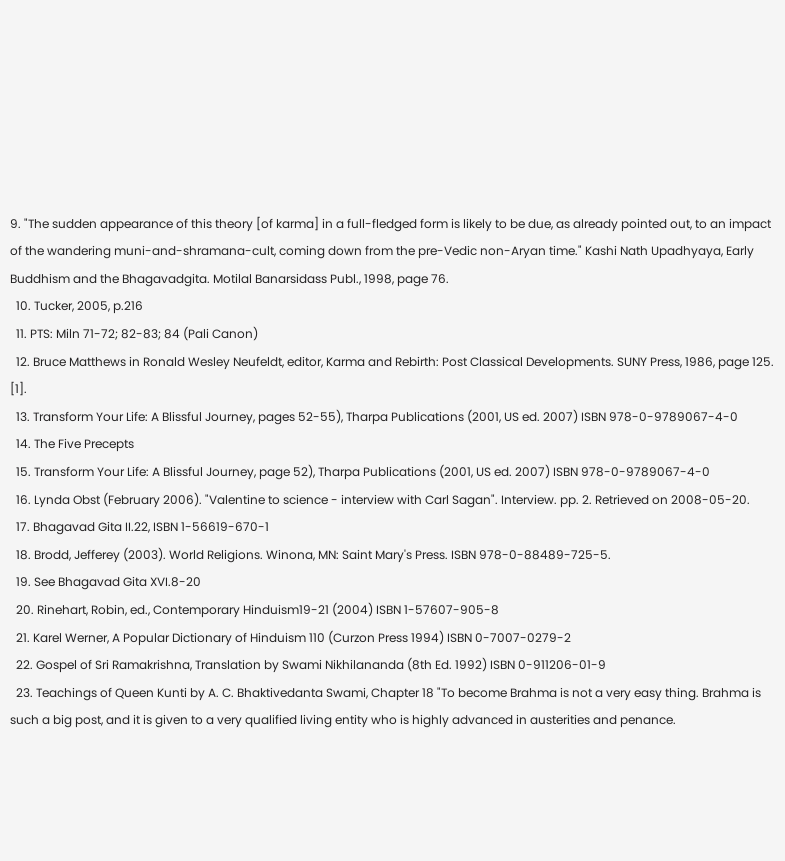9. "The sudden appearance of this theory [of karma] in a full-fledged form is likely to be due, as already pointed out, to an impact of the wandering muni-and-shramana-cult, coming down from the pre-Vedic non-Aryan time." Kashi Nath Upadhyaya, Early Buddhism and the Bhagavadgita. Motilal Banarsidass Publ., 1998, page 76.
  10. Tucker, 2005, p.216
  11. PTS: Miln 71-72; 82-83; 84 (Pali Canon)
  12. Bruce Matthews in Ronald Wesley Neufeldt, editor, Karma and Rebirth: Post Classical Developments. SUNY Press, 1986, page 125. [1].
  13. Transform Your Life: A Blissful Journey, pages 52-55), Tharpa Publications (2001, US ed. 2007) ISBN 978-0-9789067-4-0
  14. The Five Precepts
  15. Transform Your Life: A Blissful Journey, page 52), Tharpa Publications (2001, US ed. 2007) ISBN 978-0-9789067-4-0
  16. Lynda Obst (February 2006). "Valentine to science - interview with Carl Sagan". Interview. pp. 2. Retrieved on 2008-05-20.
  17. Bhagavad Gita II.22, ISBN 1-56619-670-1
  18. Brodd, Jefferey (2003). World Religions. Winona, MN: Saint Mary's Press. ISBN 978-0-88489-725-5.
  19. See Bhagavad Gita XVI.8-20
  20. Rinehart, Robin, ed., Contemporary Hinduism19-21 (2004) ISBN 1-57607-905-8
  21. Karel Werner, A Popular Dictionary of Hinduism 110 (Curzon Press 1994) ISBN 0-7007-0279-2
  22. Gospel of Sri Ramakrishna, Translation by Swami Nikhilananda (8th Ed. 1992) ISBN 0-911206-01-9
  23. Teachings of Queen Kunti by A. C. Bhaktivedanta Swami, Chapter 18 "To become Brahma is not a very easy thing. Brahma is such a big post, and it is given to a very qualified living entity who is highly advanced in austerities and penance.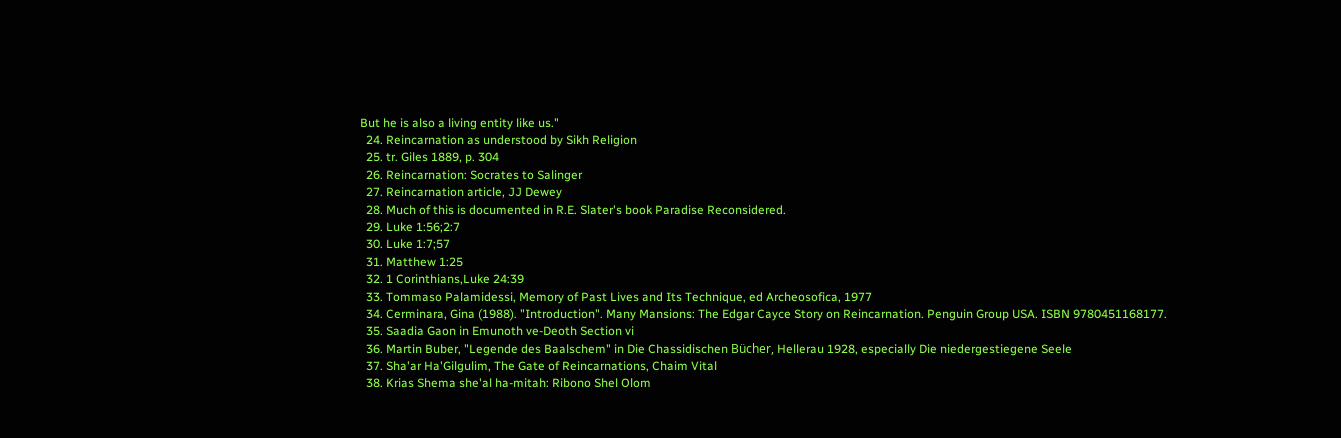But he is also a living entity like us."
  24. Reincarnation as understood by Sikh Religion
  25. tr. Giles 1889, p. 304
  26. Reincarnation: Socrates to Salinger
  27. Reincarnation article, JJ Dewey
  28. Much of this is documented in R.E. Slater's book Paradise Reconsidered.
  29. Luke 1:56;2:7
  30. Luke 1:7;57
  31. Matthew 1:25
  32. 1 Corinthians,Luke 24:39
  33. Tommaso Palamidessi, Memory of Past Lives and Its Technique, ed Archeosofica, 1977
  34. Cerminara, Gina (1988). "Introduction". Many Mansions: The Edgar Cayce Story on Reincarnation. Penguin Group USA. ISBN 9780451168177.
  35. Saadia Gaon in Emunoth ve-Deoth Section vi
  36. Martin Buber, "Legende des Baalschem" in Die Chassidischen Bücher, Hellerau 1928, especially Die niedergestiegene Seele
  37. Sha'ar Ha'Gilgulim, The Gate of Reincarnations, Chaim Vital
  38. Krias Shema she'al ha-mitah: Ribono Shel Olom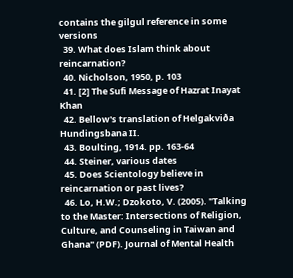contains the gilgul reference in some versions
  39. What does Islam think about reincarnation?
  40. Nicholson, 1950, p. 103
  41. [2] The Sufi Message of Hazrat Inayat Khan
  42. Bellow's translation of Helgakviða Hundingsbana II.
  43. Boulting, 1914. pp. 163-64
  44. Steiner, various dates
  45. Does Scientology believe in reincarnation or past lives?
  46. Lo, H.W.; Dzokoto, V. (2005). "Talking to the Master: Intersections of Religion, Culture, and Counseling in Taiwan and Ghana" (PDF). Journal of Mental Health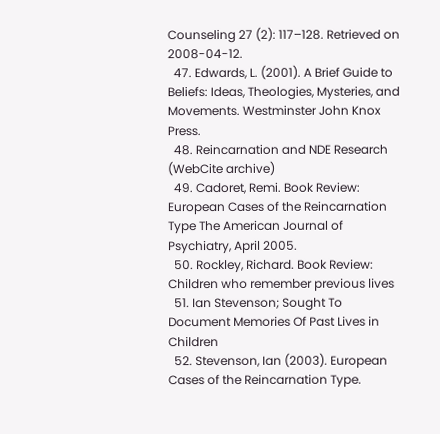Counseling 27 (2): 117–128. Retrieved on 2008-04-12.
  47. Edwards, L. (2001). A Brief Guide to Beliefs: Ideas, Theologies, Mysteries, and Movements. Westminster John Knox Press.
  48. Reincarnation and NDE Research (WebCite archive)
  49. Cadoret, Remi. Book Review: European Cases of the Reincarnation Type The American Journal of Psychiatry, April 2005.
  50. Rockley, Richard. Book Review: Children who remember previous lives
  51. Ian Stevenson; Sought To Document Memories Of Past Lives in Children
  52. Stevenson, Ian (2003). European Cases of the Reincarnation Type.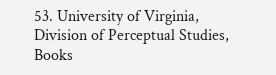53. University of Virginia, Division of Perceptual Studies, Books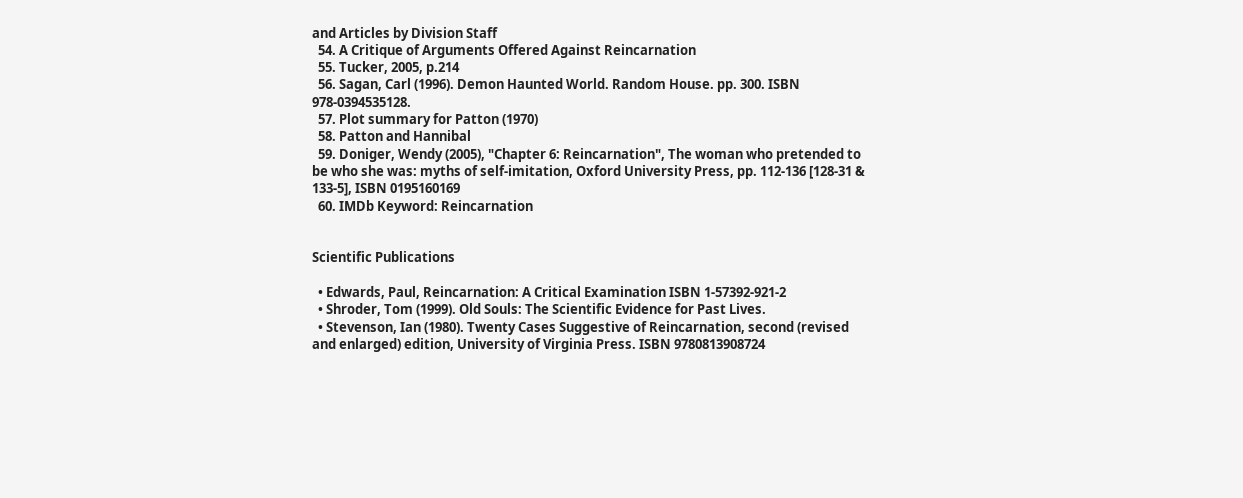and Articles by Division Staff
  54. A Critique of Arguments Offered Against Reincarnation
  55. Tucker, 2005, p.214
  56. Sagan, Carl (1996). Demon Haunted World. Random House. pp. 300. ISBN 978-0394535128.
  57. Plot summary for Patton (1970)
  58. Patton and Hannibal
  59. Doniger, Wendy (2005), "Chapter 6: Reincarnation", The woman who pretended to be who she was: myths of self-imitation, Oxford University Press, pp. 112-136 [128-31 & 133-5], ISBN 0195160169
  60. IMDb Keyword: Reincarnation


Scientific Publications

  • Edwards, Paul, Reincarnation: A Critical Examination ISBN 1-57392-921-2
  • Shroder, Tom (1999). Old Souls: The Scientific Evidence for Past Lives.
  • Stevenson, Ian (1980). Twenty Cases Suggestive of Reincarnation, second (revised and enlarged) edition, University of Virginia Press. ISBN 9780813908724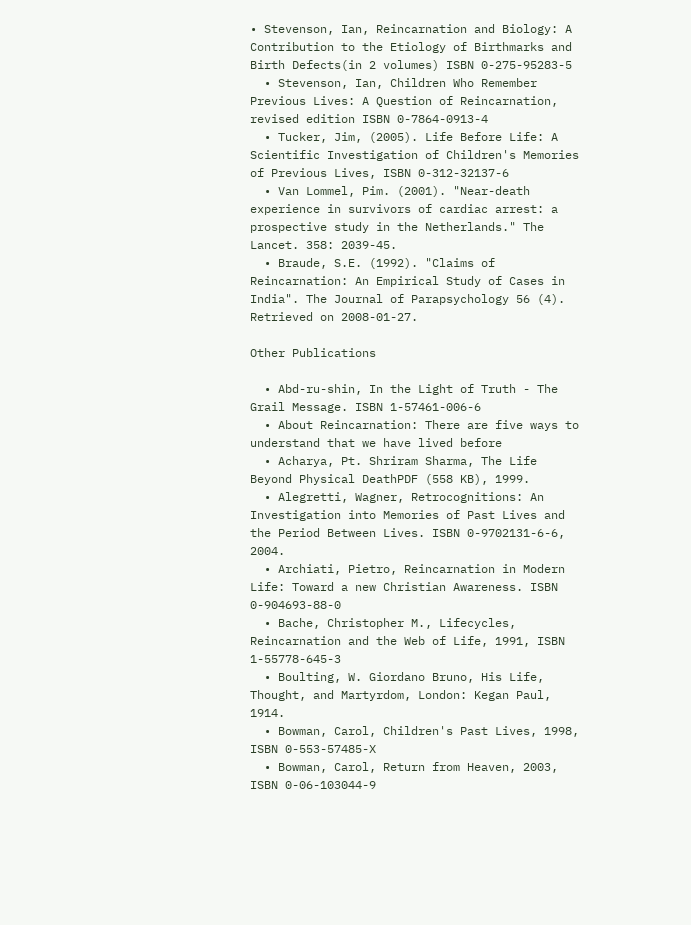• Stevenson, Ian, Reincarnation and Biology: A Contribution to the Etiology of Birthmarks and Birth Defects(in 2 volumes) ISBN 0-275-95283-5
  • Stevenson, Ian, Children Who Remember Previous Lives: A Question of Reincarnation, revised edition ISBN 0-7864-0913-4
  • Tucker, Jim, (2005). Life Before Life: A Scientific Investigation of Children's Memories of Previous Lives, ISBN 0-312-32137-6
  • Van Lommel, Pim. (2001). "Near-death experience in survivors of cardiac arrest: a prospective study in the Netherlands." The Lancet. 358: 2039-45.
  • Braude, S.E. (1992). "Claims of Reincarnation: An Empirical Study of Cases in India". The Journal of Parapsychology 56 (4). Retrieved on 2008-01-27.

Other Publications

  • Abd-ru-shin, In the Light of Truth - The Grail Message. ISBN 1-57461-006-6
  • About Reincarnation: There are five ways to understand that we have lived before
  • Acharya, Pt. Shriram Sharma, The Life Beyond Physical DeathPDF (558 KB), 1999.
  • Alegretti, Wagner, Retrocognitions: An Investigation into Memories of Past Lives and the Period Between Lives. ISBN 0-9702131-6-6, 2004.
  • Archiati, Pietro, Reincarnation in Modern Life: Toward a new Christian Awareness. ISBN 0-904693-88-0
  • Bache, Christopher M., Lifecycles, Reincarnation and the Web of Life, 1991, ISBN 1-55778-645-3
  • Boulting, W. Giordano Bruno, His Life, Thought, and Martyrdom, London: Kegan Paul, 1914.
  • Bowman, Carol, Children's Past Lives, 1998, ISBN 0-553-57485-X
  • Bowman, Carol, Return from Heaven, 2003, ISBN 0-06-103044-9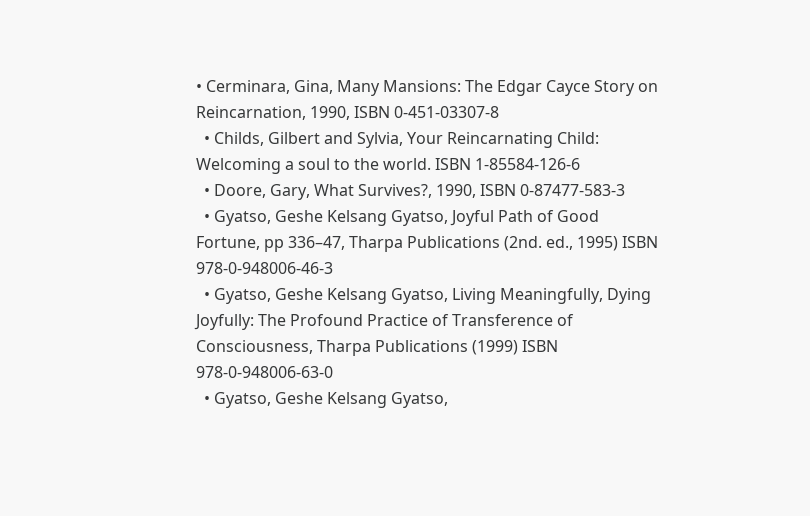• Cerminara, Gina, Many Mansions: The Edgar Cayce Story on Reincarnation, 1990, ISBN 0-451-03307-8
  • Childs, Gilbert and Sylvia, Your Reincarnating Child: Welcoming a soul to the world. ISBN 1-85584-126-6
  • Doore, Gary, What Survives?, 1990, ISBN 0-87477-583-3
  • Gyatso, Geshe Kelsang Gyatso, Joyful Path of Good Fortune, pp 336–47, Tharpa Publications (2nd. ed., 1995) ISBN 978-0-948006-46-3
  • Gyatso, Geshe Kelsang Gyatso, Living Meaningfully, Dying Joyfully: The Profound Practice of Transference of Consciousness, Tharpa Publications (1999) ISBN 978-0-948006-63-0
  • Gyatso, Geshe Kelsang Gyatso,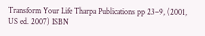Transform Your Life Tharpa Publications pp 23–9, (2001, US ed. 2007) ISBN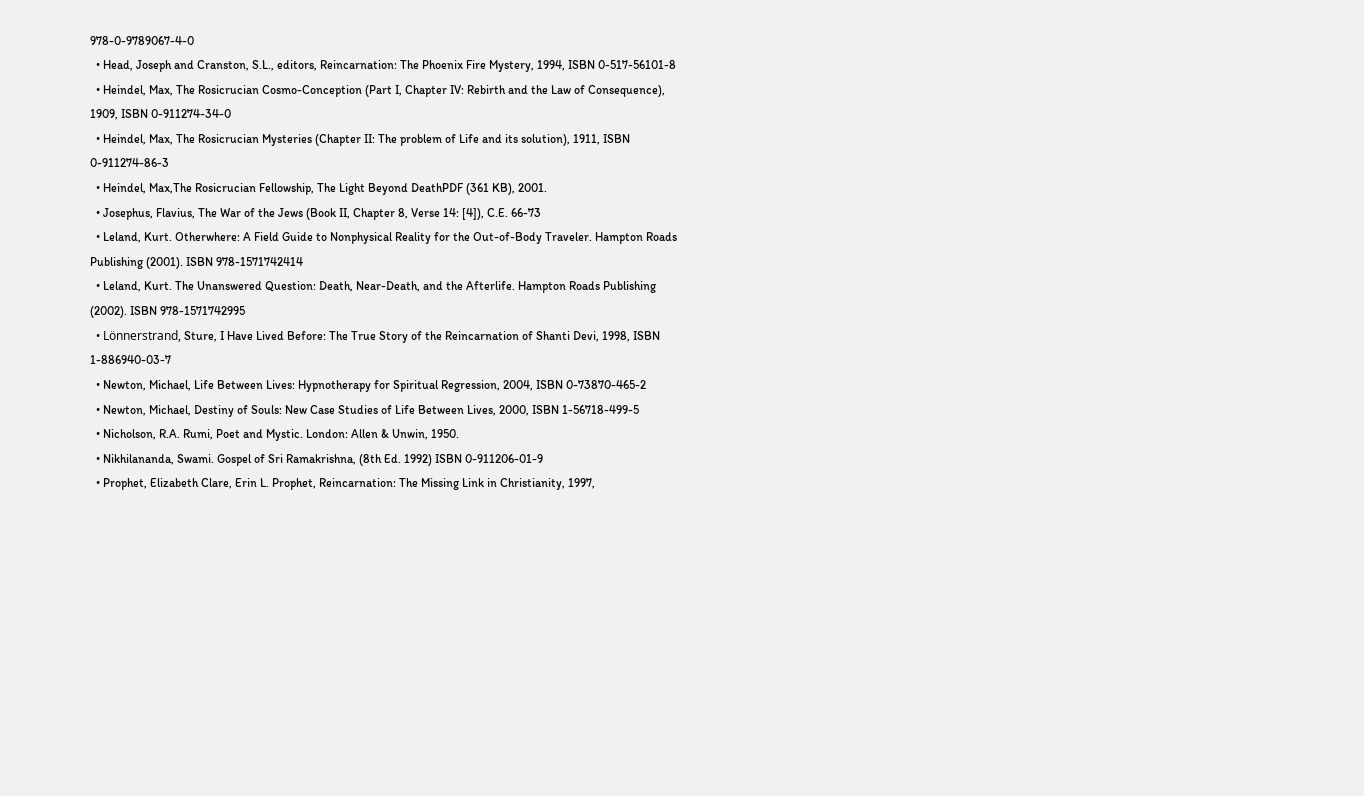978-0-9789067-4-0
  • Head, Joseph and Cranston, S.L., editors, Reincarnation: The Phoenix Fire Mystery, 1994, ISBN 0-517-56101-8
  • Heindel, Max, The Rosicrucian Cosmo-Conception (Part I, Chapter IV: Rebirth and the Law of Consequence), 1909, ISBN 0-911274-34-0
  • Heindel, Max, The Rosicrucian Mysteries (Chapter II: The problem of Life and its solution), 1911, ISBN 0-911274-86-3
  • Heindel, Max,The Rosicrucian Fellowship, The Light Beyond DeathPDF (361 KB), 2001.
  • Josephus, Flavius, The War of the Jews (Book II, Chapter 8, Verse 14: [4]), C.E. 66-73
  • Leland, Kurt. Otherwhere: A Field Guide to Nonphysical Reality for the Out-of-Body Traveler. Hampton Roads Publishing (2001). ISBN 978-1571742414
  • Leland, Kurt. The Unanswered Question: Death, Near-Death, and the Afterlife. Hampton Roads Publishing (2002). ISBN 978-1571742995
  • Lönnerstrand, Sture, I Have Lived Before: The True Story of the Reincarnation of Shanti Devi, 1998, ISBN 1-886940-03-7
  • Newton, Michael, Life Between Lives: Hypnotherapy for Spiritual Regression, 2004, ISBN 0-73870-465-2
  • Newton, Michael, Destiny of Souls: New Case Studies of Life Between Lives, 2000, ISBN 1-56718-499-5
  • Nicholson, R.A. Rumi, Poet and Mystic. London: Allen & Unwin, 1950.
  • Nikhilananda, Swami. Gospel of Sri Ramakrishna, (8th Ed. 1992) ISBN 0-911206-01-9
  • Prophet, Elizabeth Clare, Erin L. Prophet, Reincarnation: The Missing Link in Christianity, 1997,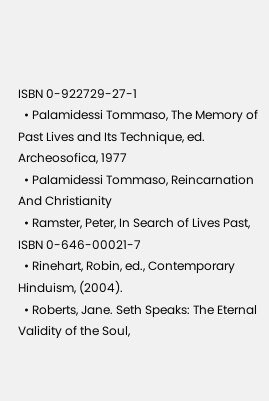ISBN 0-922729-27-1
  • Palamidessi Tommaso, The Memory of Past Lives and Its Technique, ed. Archeosofica, 1977
  • Palamidessi Tommaso, Reincarnation And Christianity
  • Ramster, Peter, In Search of Lives Past, ISBN 0-646-00021-7
  • Rinehart, Robin, ed., Contemporary Hinduism, (2004).
  • Roberts, Jane. Seth Speaks: The Eternal Validity of the Soul,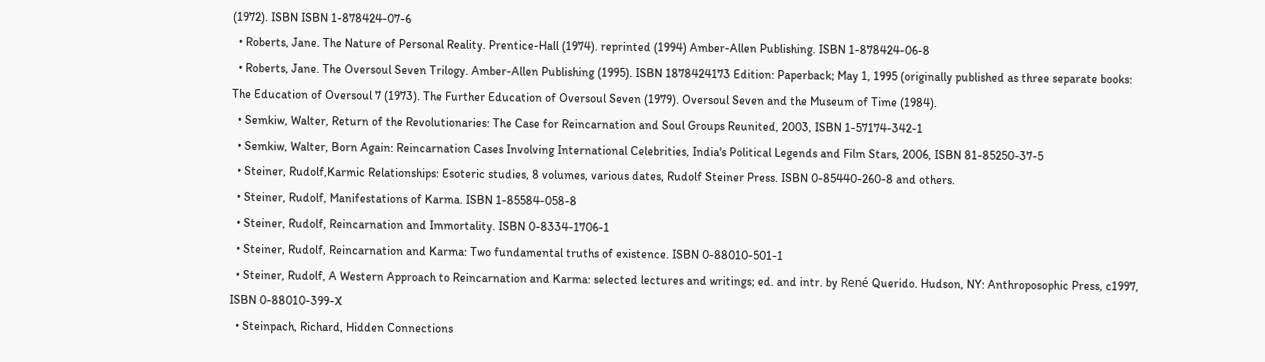(1972). ISBN ISBN 1-878424-07-6
  • Roberts, Jane. The Nature of Personal Reality. Prentice-Hall (1974). reprinted (1994) Amber-Allen Publishing. ISBN 1-878424-06-8
  • Roberts, Jane. The Oversoul Seven Trilogy. Amber-Allen Publishing (1995). ISBN 1878424173 Edition: Paperback; May 1, 1995 (originally published as three separate books: The Education of Oversoul 7 (1973). The Further Education of Oversoul Seven (1979). Oversoul Seven and the Museum of Time (1984).
  • Semkiw, Walter, Return of the Revolutionaries: The Case for Reincarnation and Soul Groups Reunited, 2003, ISBN 1-57174-342-1
  • Semkiw, Walter, Born Again: Reincarnation Cases Involving International Celebrities, India's Political Legends and Film Stars, 2006, ISBN 81-85250-37-5
  • Steiner, Rudolf,Karmic Relationships: Esoteric studies, 8 volumes, various dates, Rudolf Steiner Press. ISBN 0-85440-260-8 and others.
  • Steiner, Rudolf, Manifestations of Karma. ISBN 1-85584-058-8
  • Steiner, Rudolf, Reincarnation and Immortality. ISBN 0-8334-1706-1
  • Steiner, Rudolf, Reincarnation and Karma: Two fundamental truths of existence. ISBN 0-88010-501-1
  • Steiner, Rudolf, A Western Approach to Reincarnation and Karma: selected lectures and writings; ed. and intr. by René Querido. Hudson, NY: Anthroposophic Press, c1997, ISBN 0-88010-399-X
  • Steinpach, Richard, Hidden Connections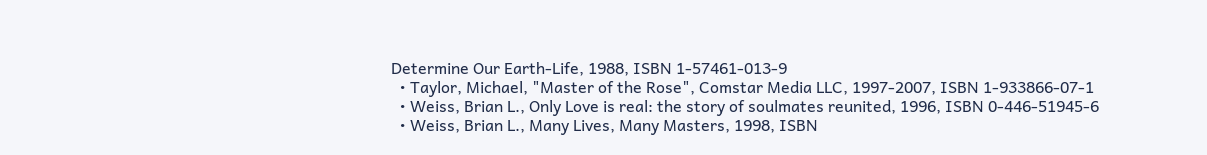Determine Our Earth-Life, 1988, ISBN 1-57461-013-9
  • Taylor, Michael, "Master of the Rose", Comstar Media LLC, 1997-2007, ISBN 1-933866-07-1
  • Weiss, Brian L., Only Love is real: the story of soulmates reunited, 1996, ISBN 0-446-51945-6
  • Weiss, Brian L., Many Lives, Many Masters, 1998, ISBN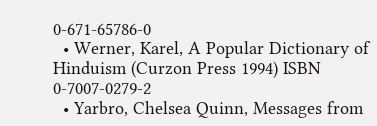0-671-65786-0
  • Werner, Karel, A Popular Dictionary of Hinduism (Curzon Press 1994) ISBN 0-7007-0279-2
  • Yarbro, Chelsea Quinn, Messages from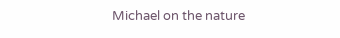Michael on the nature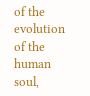of the evolution of the human soul,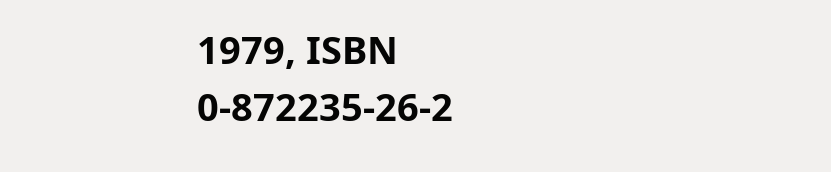1979, ISBN 0-872235-26-2